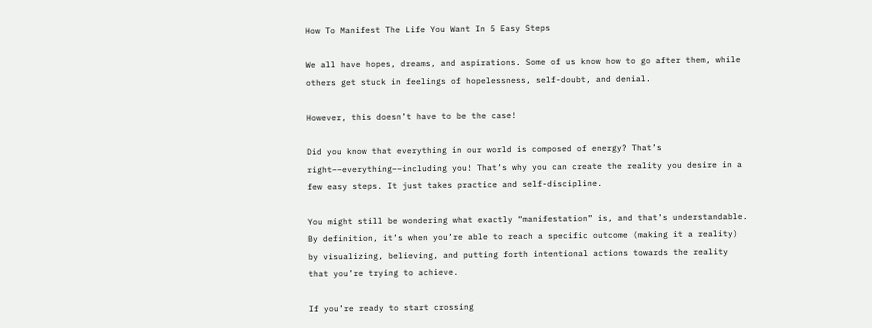How To Manifest The Life You Want In 5 Easy Steps

We all have hopes, dreams, and aspirations. Some of us know how to go after them, while others get stuck in feelings of hopelessness, self-doubt, and denial.

However, this doesn’t have to be the case!

Did you know that everything in our world is composed of energy? That’s
right––everything––including you! That’s why you can create the reality you desire in a few easy steps. It just takes practice and self-discipline.

You might still be wondering what exactly “manifestation” is, and that’s understandable. By definition, it’s when you’re able to reach a specific outcome (making it a reality) by visualizing, believing, and putting forth intentional actions towards the reality that you’re trying to achieve.

If you’re ready to start crossing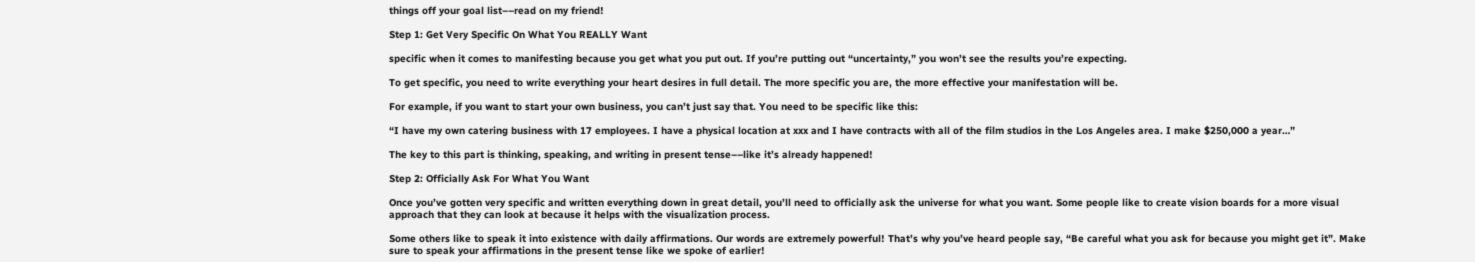things off your goal list––read on my friend!

Step 1: Get Very Specific On What You REALLY Want

specific when it comes to manifesting because you get what you put out. If you’re putting out “uncertainty,” you won’t see the results you’re expecting.

To get specific, you need to write everything your heart desires in full detail. The more specific you are, the more effective your manifestation will be.

For example, if you want to start your own business, you can’t just say that. You need to be specific like this:

“I have my own catering business with 17 employees. I have a physical location at xxx and I have contracts with all of the film studios in the Los Angeles area. I make $250,000 a year…”

The key to this part is thinking, speaking, and writing in present tense––like it’s already happened!

Step 2: Officially Ask For What You Want

Once you’ve gotten very specific and written everything down in great detail, you’ll need to officially ask the universe for what you want. Some people like to create vision boards for a more visual approach that they can look at because it helps with the visualization process.

Some others like to speak it into existence with daily affirmations. Our words are extremely powerful! That’s why you’ve heard people say, “Be careful what you ask for because you might get it”. Make sure to speak your affirmations in the present tense like we spoke of earlier!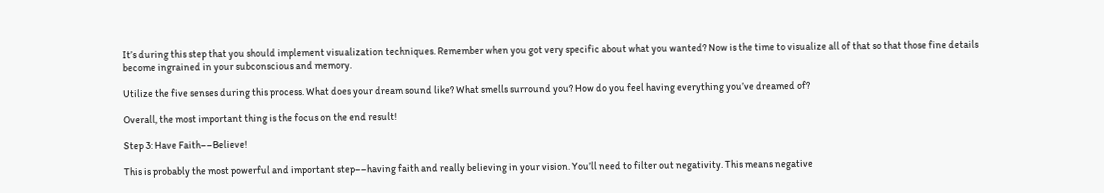It’s during this step that you should implement visualization techniques. Remember when you got very specific about what you wanted? Now is the time to visualize all of that so that those fine details become ingrained in your subconscious and memory.

Utilize the five senses during this process. What does your dream sound like? What smells surround you? How do you feel having everything you’ve dreamed of?

Overall, the most important thing is the focus on the end result!

Step 3: Have Faith––Believe!

This is probably the most powerful and important step––having faith and really believing in your vision. You’ll need to filter out negativity. This means negative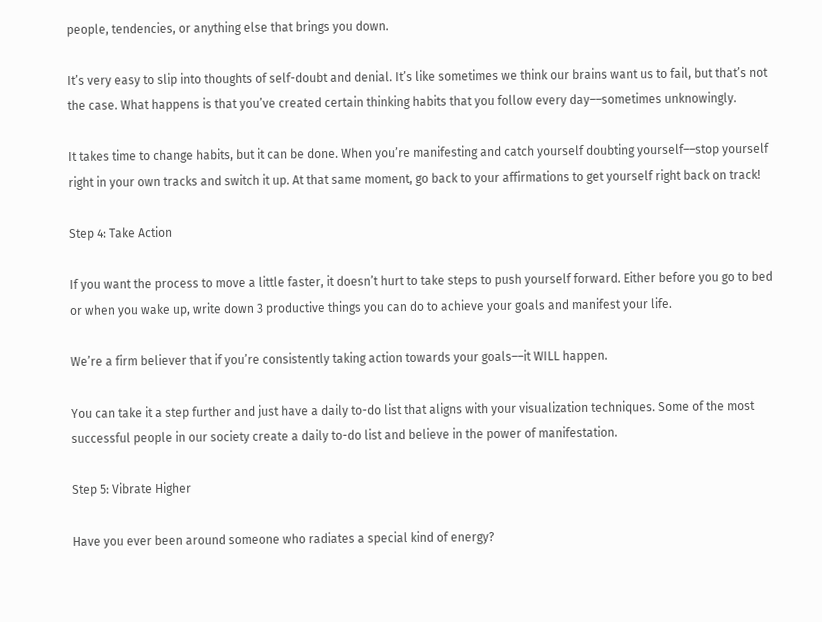people, tendencies, or anything else that brings you down.

It’s very easy to slip into thoughts of self-doubt and denial. It’s like sometimes we think our brains want us to fail, but that’s not the case. What happens is that you’ve created certain thinking habits that you follow every day––sometimes unknowingly.

It takes time to change habits, but it can be done. When you’re manifesting and catch yourself doubting yourself––stop yourself right in your own tracks and switch it up. At that same moment, go back to your affirmations to get yourself right back on track!

Step 4: Take Action

If you want the process to move a little faster, it doesn’t hurt to take steps to push yourself forward. Either before you go to bed or when you wake up, write down 3 productive things you can do to achieve your goals and manifest your life.

We’re a firm believer that if you’re consistently taking action towards your goals––it WILL happen.

You can take it a step further and just have a daily to-do list that aligns with your visualization techniques. Some of the most successful people in our society create a daily to-do list and believe in the power of manifestation.

Step 5: Vibrate Higher

Have you ever been around someone who radiates a special kind of energy?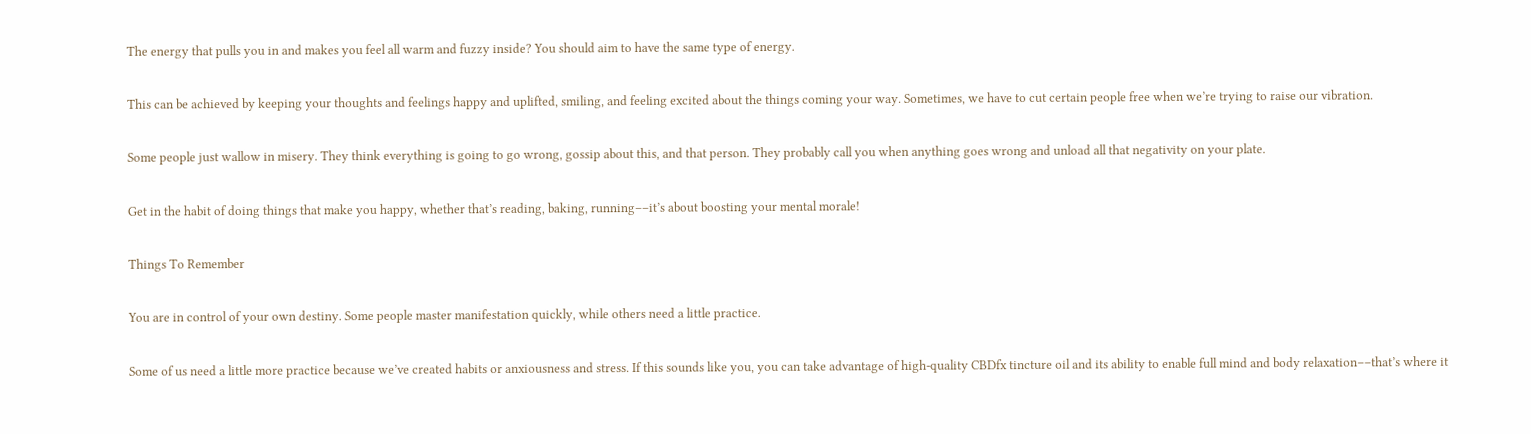The energy that pulls you in and makes you feel all warm and fuzzy inside? You should aim to have the same type of energy.

This can be achieved by keeping your thoughts and feelings happy and uplifted, smiling, and feeling excited about the things coming your way. Sometimes, we have to cut certain people free when we’re trying to raise our vibration.

Some people just wallow in misery. They think everything is going to go wrong, gossip about this, and that person. They probably call you when anything goes wrong and unload all that negativity on your plate.

Get in the habit of doing things that make you happy, whether that’s reading, baking, running––it’s about boosting your mental morale!

Things To Remember

You are in control of your own destiny. Some people master manifestation quickly, while others need a little practice.

Some of us need a little more practice because we’ve created habits or anxiousness and stress. If this sounds like you, you can take advantage of high-quality CBDfx tincture oil and its ability to enable full mind and body relaxation––that’s where it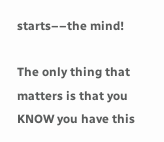starts––the mind!

The only thing that matters is that you KNOW you have this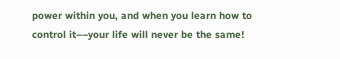power within you, and when you learn how to control it––your life will never be the same!